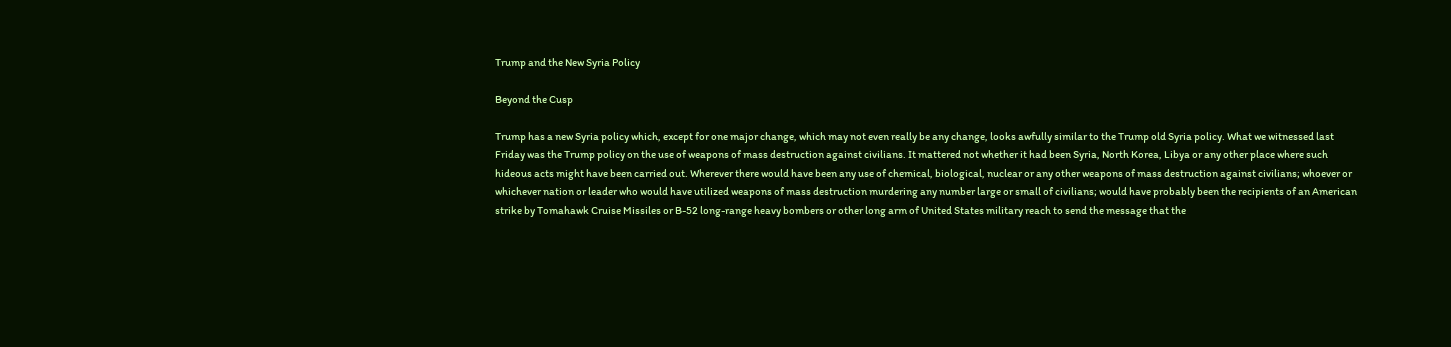Trump and the New Syria Policy

Beyond the Cusp

Trump has a new Syria policy which, except for one major change, which may not even really be any change, looks awfully similar to the Trump old Syria policy. What we witnessed last Friday was the Trump policy on the use of weapons of mass destruction against civilians. It mattered not whether it had been Syria, North Korea, Libya or any other place where such hideous acts might have been carried out. Wherever there would have been any use of chemical, biological, nuclear or any other weapons of mass destruction against civilians; whoever or whichever nation or leader who would have utilized weapons of mass destruction murdering any number large or small of civilians; would have probably been the recipients of an American strike by Tomahawk Cruise Missiles or B-52 long-range heavy bombers or other long arm of United States military reach to send the message that the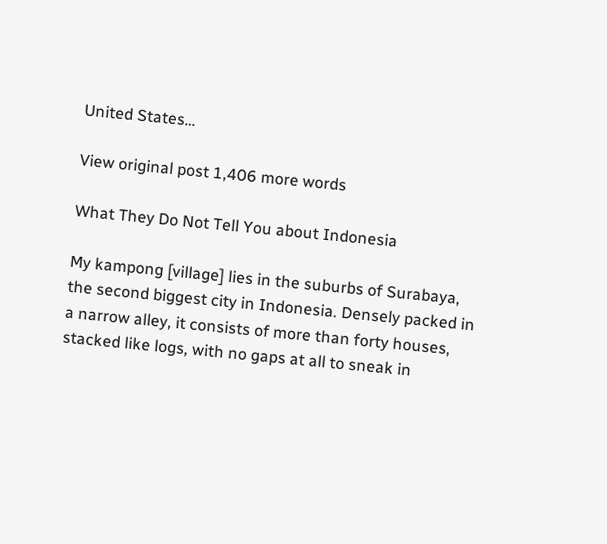United States…

View original post 1,406 more words

What They Do Not Tell You about Indonesia

My kampong [village] lies in the suburbs of Surabaya, the second biggest city in Indonesia. Densely packed in a narrow alley, it consists of more than forty houses, stacked like logs, with no gaps at all to sneak in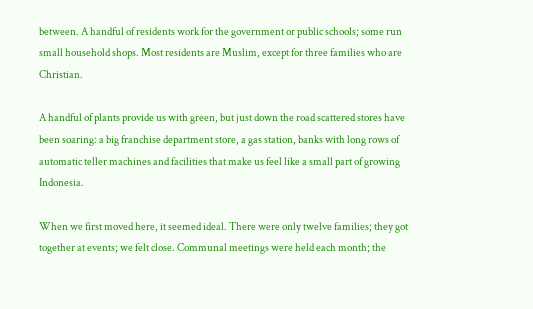between. A handful of residents work for the government or public schools; some run small household shops. Most residents are Muslim, except for three families who are Christian.

A handful of plants provide us with green, but just down the road scattered stores have been soaring: a big franchise department store, a gas station, banks with long rows of automatic teller machines and facilities that make us feel like a small part of growing Indonesia.

When we first moved here, it seemed ideal. There were only twelve families; they got together at events; we felt close. Communal meetings were held each month; the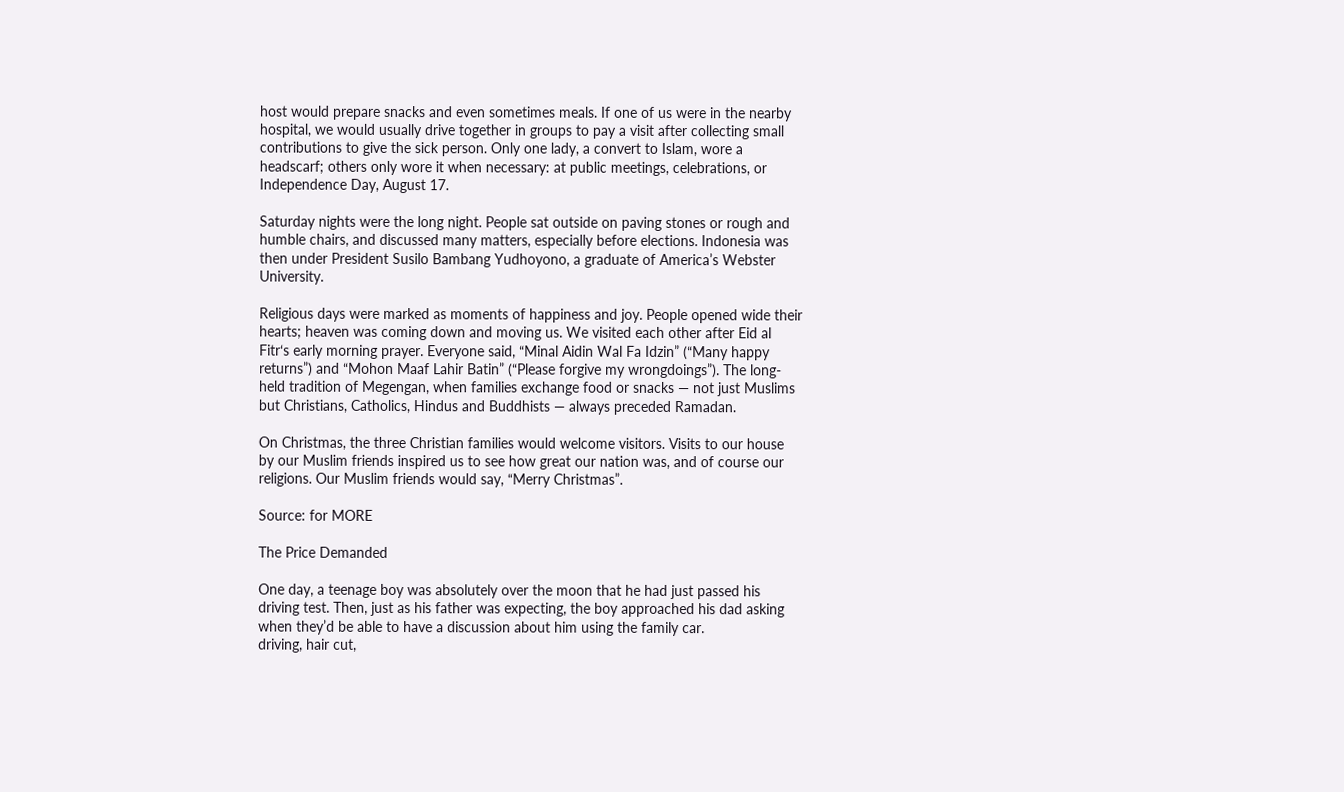host would prepare snacks and even sometimes meals. If one of us were in the nearby hospital, we would usually drive together in groups to pay a visit after collecting small contributions to give the sick person. Only one lady, a convert to Islam, wore a headscarf; others only wore it when necessary: at public meetings, celebrations, or Independence Day, August 17.

Saturday nights were the long night. People sat outside on paving stones or rough and humble chairs, and discussed many matters, especially before elections. Indonesia was then under President Susilo Bambang Yudhoyono, a graduate of America’s Webster University.

Religious days were marked as moments of happiness and joy. People opened wide their hearts; heaven was coming down and moving us. We visited each other after Eid al Fitr‘s early morning prayer. Everyone said, “Minal Aidin Wal Fa Idzin” (“Many happy returns”) and “Mohon Maaf Lahir Batin” (“Please forgive my wrongdoings”). The long-held tradition of Megengan, when families exchange food or snacks — not just Muslims but Christians, Catholics, Hindus and Buddhists — always preceded Ramadan.

On Christmas, the three Christian families would welcome visitors. Visits to our house by our Muslim friends inspired us to see how great our nation was, and of course our religions. Our Muslim friends would say, “Merry Christmas”.

Source: for MORE

The Price Demanded

One day, a teenage boy was absolutely over the moon that he had just passed his driving test. Then, just as his father was expecting, the boy approached his dad asking when they’d be able to have a discussion about him using the family car.
driving, hair cut,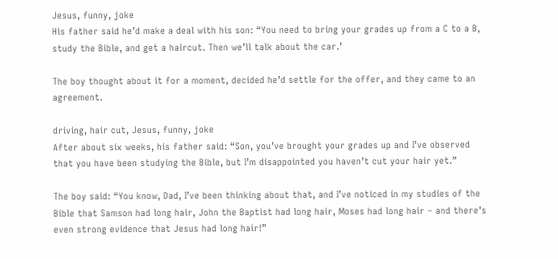Jesus, funny, joke
His father said he’d make a deal with his son: “You need to bring your grades up from a C to a B, study the Bible, and get a haircut. Then we’ll talk about the car.’

The boy thought about it for a moment, decided he’d settle for the offer, and they came to an agreement.

driving, hair cut, Jesus, funny, joke
After about six weeks, his father said: “Son, you’ve brought your grades up and I’ve observed that you have been studying the Bible, but I’m disappointed you haven’t cut your hair yet.”

The boy said: “You know, Dad, I’ve been thinking about that, and I’ve noticed in my studies of the Bible that Samson had long hair, John the Baptist had long hair, Moses had long hair – and there’s even strong evidence that Jesus had long hair!”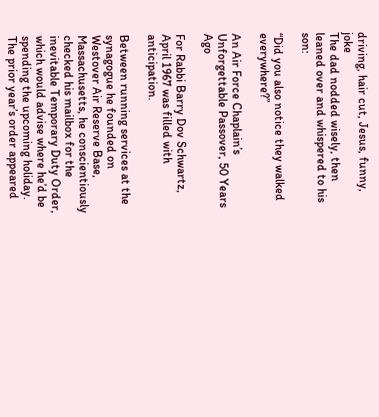driving, hair cut, Jesus, funny, joke
The dad nodded wisely, then leaned over and whispered to his son:

“Did you also notice they walked everywhere?”

An Air Force Chaplain’s Unforgettable Passover, 50 Years Ago

For Rabbi Barry Dov Schwartz, April 1967 was filled with anticipation.

Between running services at the synagogue he founded on Westover Air Reserve Base, Massachusetts, he conscientiously checked his mailbox for the inevitable Temporary Duty Order, which would advise where he’d be spending the upcoming holiday. The prior year’s order appeared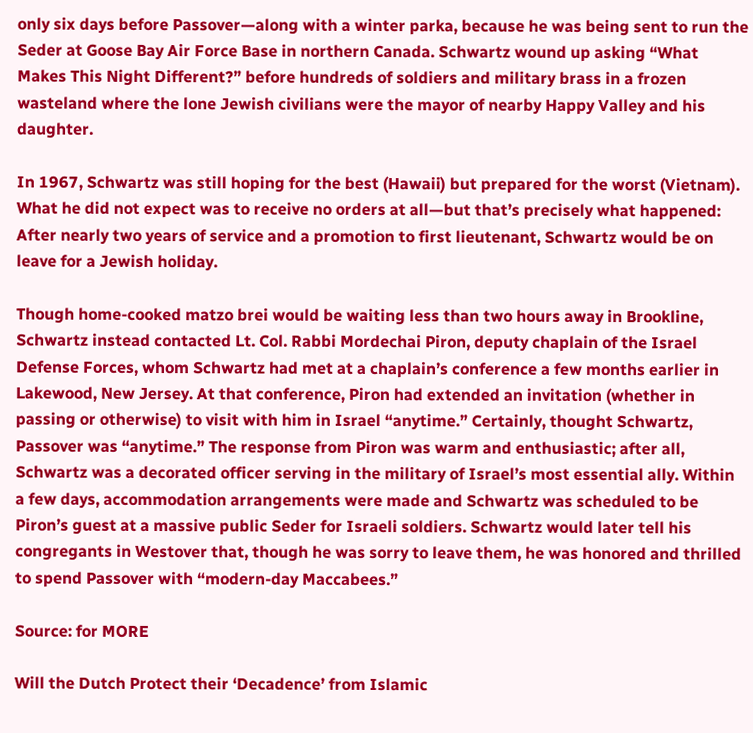only six days before Passover—along with a winter parka, because he was being sent to run the Seder at Goose Bay Air Force Base in northern Canada. Schwartz wound up asking “What Makes This Night Different?” before hundreds of soldiers and military brass in a frozen wasteland where the lone Jewish civilians were the mayor of nearby Happy Valley and his daughter.

In 1967, Schwartz was still hoping for the best (Hawaii) but prepared for the worst (Vietnam). What he did not expect was to receive no orders at all—but that’s precisely what happened: After nearly two years of service and a promotion to first lieutenant, Schwartz would be on leave for a Jewish holiday.

Though home-cooked matzo brei would be waiting less than two hours away in Brookline, Schwartz instead contacted Lt. Col. Rabbi Mordechai Piron, deputy chaplain of the Israel Defense Forces, whom Schwartz had met at a chaplain’s conference a few months earlier in Lakewood, New Jersey. At that conference, Piron had extended an invitation (whether in passing or otherwise) to visit with him in Israel “anytime.” Certainly, thought Schwartz, Passover was “anytime.” The response from Piron was warm and enthusiastic; after all, Schwartz was a decorated officer serving in the military of Israel’s most essential ally. Within a few days, accommodation arrangements were made and Schwartz was scheduled to be Piron’s guest at a massive public Seder for Israeli soldiers. Schwartz would later tell his congregants in Westover that, though he was sorry to leave them, he was honored and thrilled to spend Passover with “modern-day Maccabees.”

Source: for MORE

Will the Dutch Protect their ‘Decadence’ from Islamic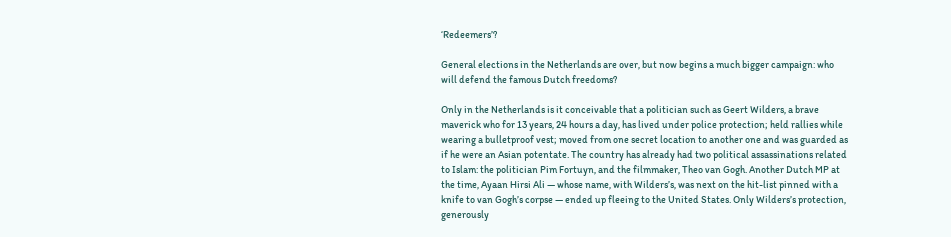‘Redeemers’?

General elections in the Netherlands are over, but now begins a much bigger campaign: who will defend the famous Dutch freedoms?

Only in the Netherlands is it conceivable that a politician such as Geert Wilders, a brave maverick who for 13 years, 24 hours a day, has lived under police protection; held rallies while wearing a bulletproof vest; moved from one secret location to another one and was guarded as if he were an Asian potentate. The country has already had two political assassinations related to Islam: the politician Pim Fortuyn, and the filmmaker, Theo van Gogh. Another Dutch MP at the time, Ayaan Hirsi Ali — whose name, with Wilders’s, was next on the hit-list pinned with a knife to van Gogh’s corpse — ended up fleeing to the United States. Only Wilders’s protection, generously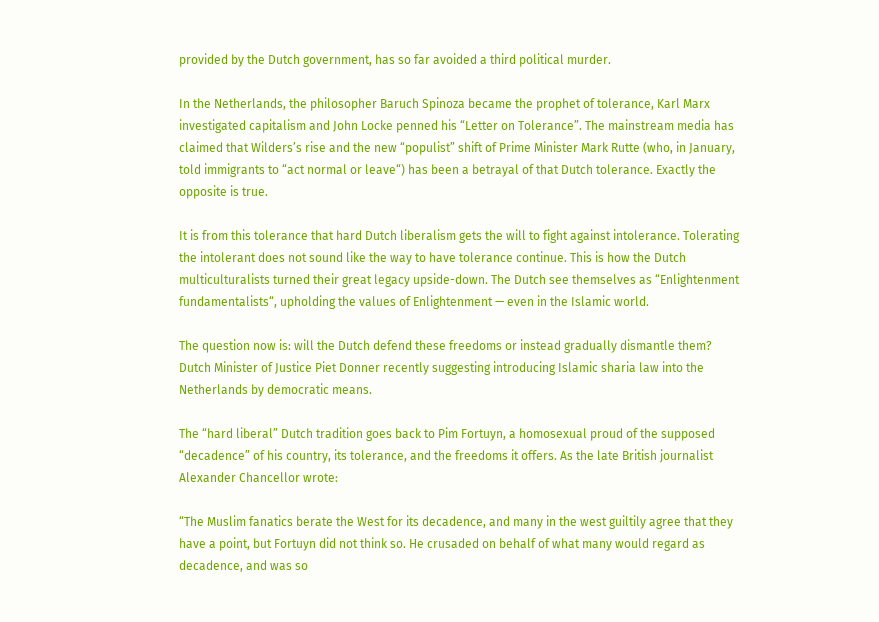provided by the Dutch government, has so far avoided a third political murder.

In the Netherlands, the philosopher Baruch Spinoza became the prophet of tolerance, Karl Marx investigated capitalism and John Locke penned his “Letter on Tolerance”. The mainstream media has claimed that Wilders’s rise and the new “populist” shift of Prime Minister Mark Rutte (who, in January, told immigrants to “act normal or leave“) has been a betrayal of that Dutch tolerance. Exactly the opposite is true.

It is from this tolerance that hard Dutch liberalism gets the will to fight against intolerance. Tolerating the intolerant does not sound like the way to have tolerance continue. This is how the Dutch multiculturalists turned their great legacy upside-down. The Dutch see themselves as “Enlightenment fundamentalists“, upholding the values of Enlightenment — even in the Islamic world.

The question now is: will the Dutch defend these freedoms or instead gradually dismantle them? Dutch Minister of Justice Piet Donner recently suggesting introducing Islamic sharia law into the Netherlands by democratic means.

The “hard liberal” Dutch tradition goes back to Pim Fortuyn, a homosexual proud of the supposed “decadence” of his country, its tolerance, and the freedoms it offers. As the late British journalist Alexander Chancellor wrote:

“The Muslim fanatics berate the West for its decadence, and many in the west guiltily agree that they have a point, but Fortuyn did not think so. He crusaded on behalf of what many would regard as decadence, and was so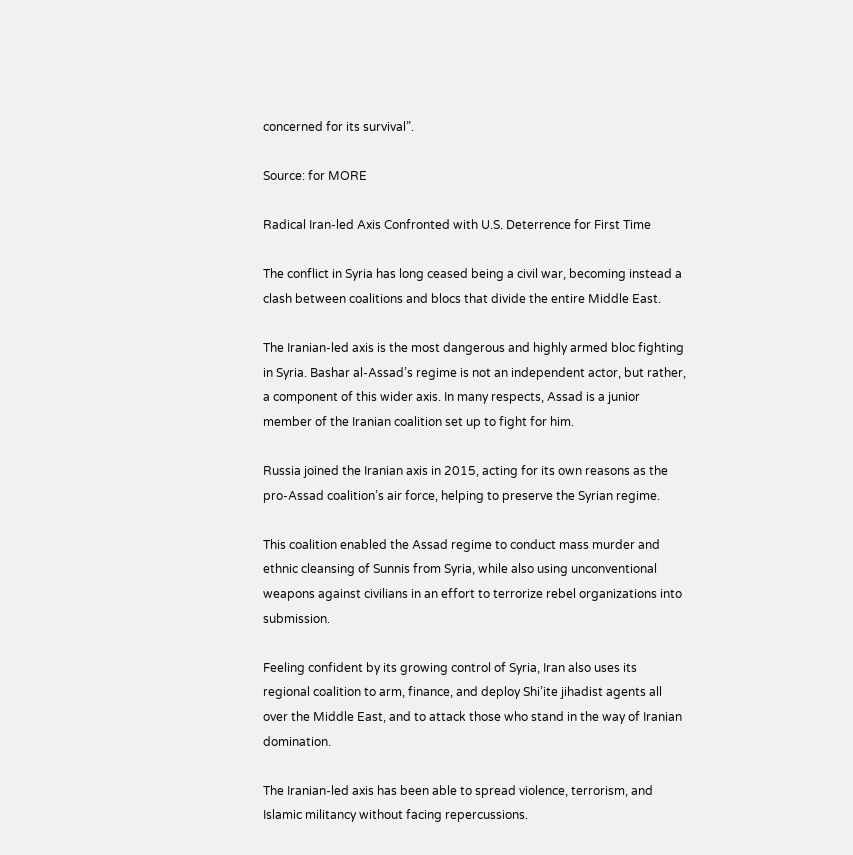concerned for its survival”.

Source: for MORE

Radical Iran-led Axis Confronted with U.S. Deterrence for First Time

The conflict in Syria has long ceased being a civil war, becoming instead a clash between coalitions and blocs that divide the entire Middle East.

The Iranian-led axis is the most dangerous and highly armed bloc fighting in Syria. Bashar al-Assad’s regime is not an independent actor, but rather, a component of this wider axis. In many respects, Assad is a junior member of the Iranian coalition set up to fight for him.

Russia joined the Iranian axis in 2015, acting for its own reasons as the pro-Assad coalition’s air force, helping to preserve the Syrian regime.

This coalition enabled the Assad regime to conduct mass murder and ethnic cleansing of Sunnis from Syria, while also using unconventional weapons against civilians in an effort to terrorize rebel organizations into submission.

Feeling confident by its growing control of Syria, Iran also uses its regional coalition to arm, finance, and deploy Shi’ite jihadist agents all over the Middle East, and to attack those who stand in the way of Iranian domination.

The Iranian-led axis has been able to spread violence, terrorism, and Islamic militancy without facing repercussions.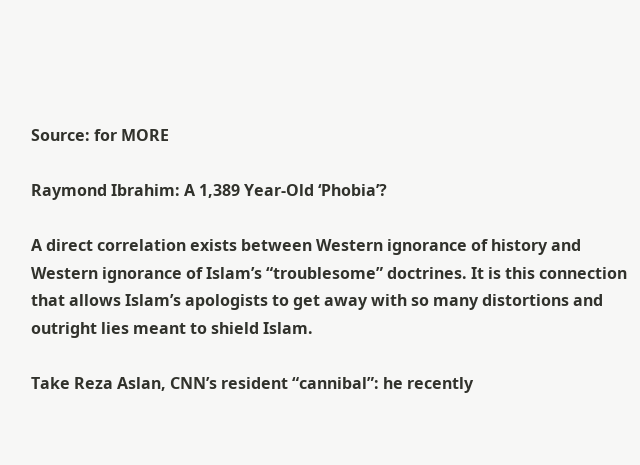Source: for MORE

Raymond Ibrahim: A 1,389 Year-Old ‘Phobia’?

A direct correlation exists between Western ignorance of history and Western ignorance of Islam’s “troublesome” doctrines. It is this connection that allows Islam’s apologists to get away with so many distortions and outright lies meant to shield Islam.

Take Reza Aslan, CNN’s resident “cannibal”: he recently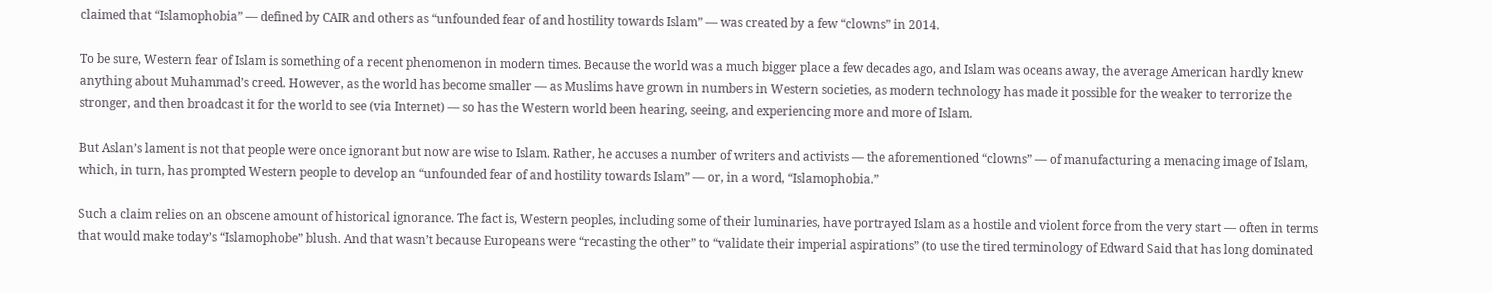claimed that “Islamophobia” — defined by CAIR and others as “unfounded fear of and hostility towards Islam” — was created by a few “clowns” in 2014.

To be sure, Western fear of Islam is something of a recent phenomenon in modern times. Because the world was a much bigger place a few decades ago, and Islam was oceans away, the average American hardly knew anything about Muhammad’s creed. However, as the world has become smaller — as Muslims have grown in numbers in Western societies, as modern technology has made it possible for the weaker to terrorize the stronger, and then broadcast it for the world to see (via Internet) — so has the Western world been hearing, seeing, and experiencing more and more of Islam.

But Aslan’s lament is not that people were once ignorant but now are wise to Islam. Rather, he accuses a number of writers and activists — the aforementioned “clowns” — of manufacturing a menacing image of Islam, which, in turn, has prompted Western people to develop an “unfounded fear of and hostility towards Islam” — or, in a word, “Islamophobia.”

Such a claim relies on an obscene amount of historical ignorance. The fact is, Western peoples, including some of their luminaries, have portrayed Islam as a hostile and violent force from the very start — often in terms that would make today’s “Islamophobe” blush. And that wasn’t because Europeans were “recasting the other” to “validate their imperial aspirations” (to use the tired terminology of Edward Said that has long dominated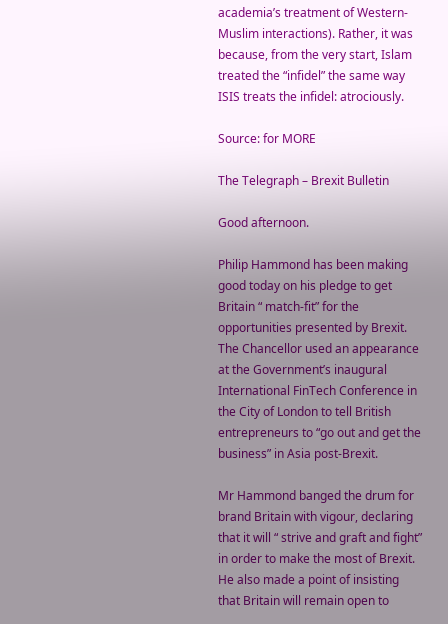academia’s treatment of Western-Muslim interactions). Rather, it was because, from the very start, Islam treated the “infidel” the same way ISIS treats the infidel: atrociously.

Source: for MORE

The Telegraph – Brexit Bulletin

Good afternoon.

Philip Hammond has been making good today on his pledge to get Britain “ match-fit” for the opportunities presented by Brexit. The Chancellor used an appearance at the Government’s inaugural International FinTech Conference in the City of London to tell British entrepreneurs to “go out and get the business” in Asia post-Brexit.

Mr Hammond banged the drum for brand Britain with vigour, declaring that it will “ strive and graft and fight” in order to make the most of Brexit. He also made a point of insisting that Britain will remain open to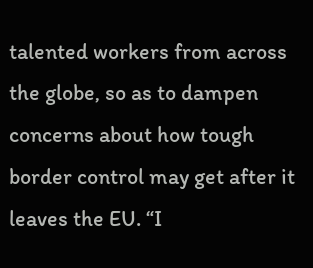talented workers from across the globe, so as to dampen concerns about how tough border control may get after it leaves the EU. “I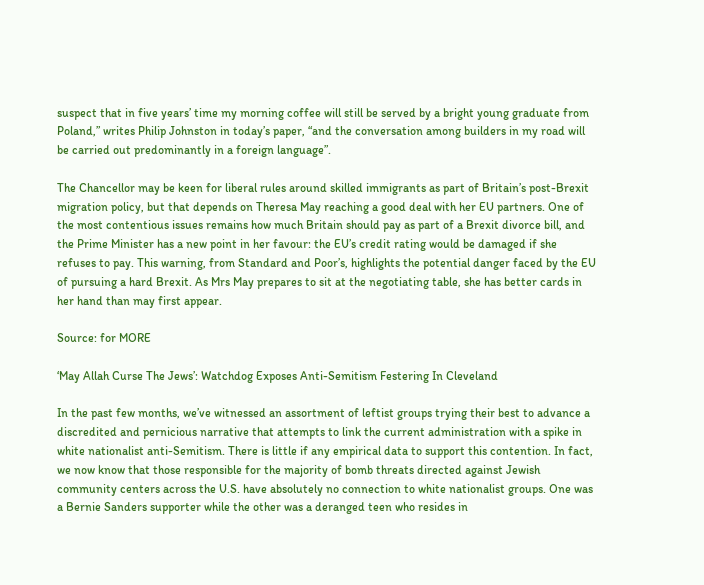suspect that in five years’ time my morning coffee will still be served by a bright young graduate from Poland,” writes Philip Johnston in today’s paper, “and the conversation among builders in my road will be carried out predominantly in a foreign language”.

The Chancellor may be keen for liberal rules around skilled immigrants as part of Britain’s post-Brexit migration policy, but that depends on Theresa May reaching a good deal with her EU partners. One of the most contentious issues remains how much Britain should pay as part of a Brexit divorce bill, and the Prime Minister has a new point in her favour: the EU’s credit rating would be damaged if she refuses to pay. This warning, from Standard and Poor’s, highlights the potential danger faced by the EU of pursuing a hard Brexit. As Mrs May prepares to sit at the negotiating table, she has better cards in her hand than may first appear.

Source: for MORE

‘May Allah Curse The Jews’: Watchdog Exposes Anti-Semitism Festering In Cleveland

In the past few months, we’ve witnessed an assortment of leftist groups trying their best to advance a discredited and pernicious narrative that attempts to link the current administration with a spike in white nationalist anti-Semitism. There is little if any empirical data to support this contention. In fact, we now know that those responsible for the majority of bomb threats directed against Jewish community centers across the U.S. have absolutely no connection to white nationalist groups. One was a Bernie Sanders supporter while the other was a deranged teen who resides in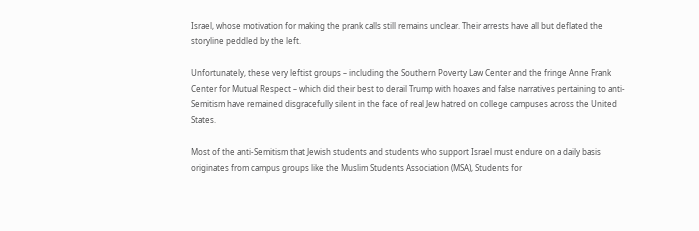Israel, whose motivation for making the prank calls still remains unclear. Their arrests have all but deflated the storyline peddled by the left.

Unfortunately, these very leftist groups – including the Southern Poverty Law Center and the fringe Anne Frank Center for Mutual Respect – which did their best to derail Trump with hoaxes and false narratives pertaining to anti-Semitism have remained disgracefully silent in the face of real Jew hatred on college campuses across the United States.

Most of the anti-Semitism that Jewish students and students who support Israel must endure on a daily basis originates from campus groups like the Muslim Students Association (MSA), Students for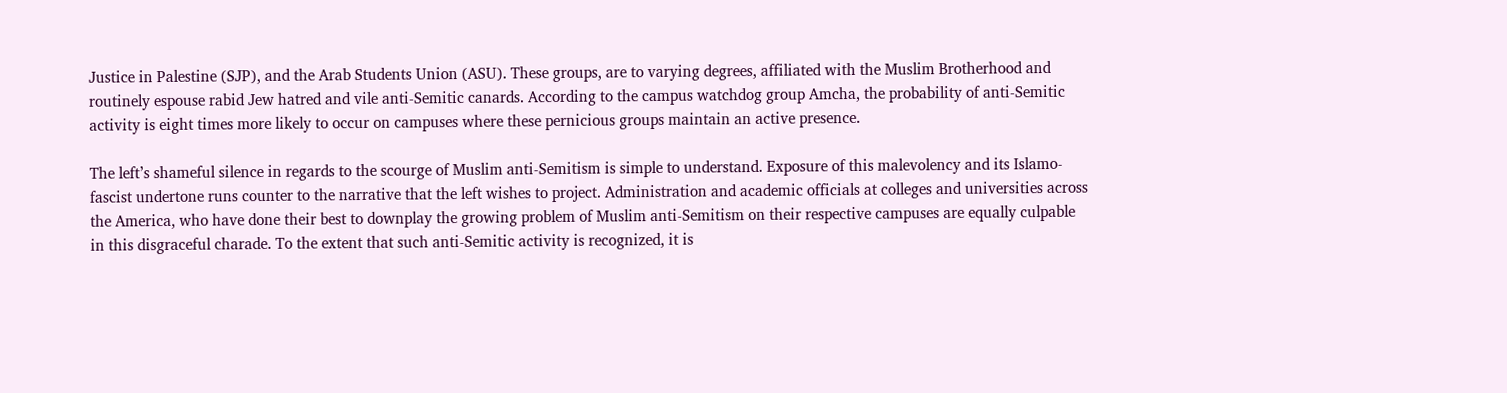Justice in Palestine (SJP), and the Arab Students Union (ASU). These groups, are to varying degrees, affiliated with the Muslim Brotherhood and routinely espouse rabid Jew hatred and vile anti-Semitic canards. According to the campus watchdog group Amcha, the probability of anti-Semitic activity is eight times more likely to occur on campuses where these pernicious groups maintain an active presence.

The left’s shameful silence in regards to the scourge of Muslim anti-Semitism is simple to understand. Exposure of this malevolency and its Islamo-fascist undertone runs counter to the narrative that the left wishes to project. Administration and academic officials at colleges and universities across the America, who have done their best to downplay the growing problem of Muslim anti-Semitism on their respective campuses are equally culpable in this disgraceful charade. To the extent that such anti-Semitic activity is recognized, it is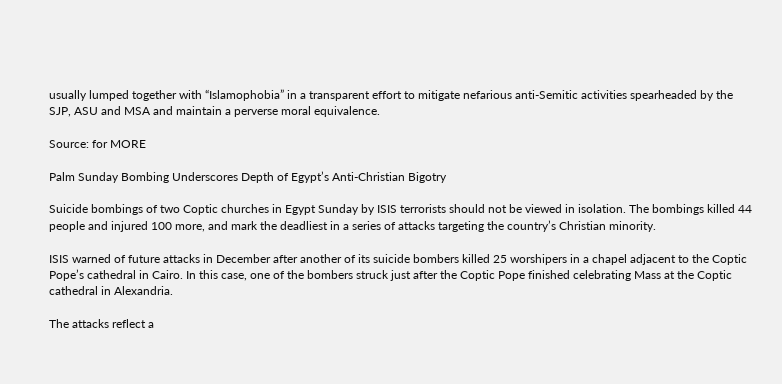usually lumped together with “Islamophobia” in a transparent effort to mitigate nefarious anti-Semitic activities spearheaded by the SJP, ASU and MSA and maintain a perverse moral equivalence.

Source: for MORE

Palm Sunday Bombing Underscores Depth of Egypt’s Anti-Christian Bigotry

Suicide bombings of two Coptic churches in Egypt Sunday by ISIS terrorists should not be viewed in isolation. The bombings killed 44 people and injured 100 more, and mark the deadliest in a series of attacks targeting the country’s Christian minority.

ISIS warned of future attacks in December after another of its suicide bombers killed 25 worshipers in a chapel adjacent to the Coptic Pope’s cathedral in Cairo. In this case, one of the bombers struck just after the Coptic Pope finished celebrating Mass at the Coptic cathedral in Alexandria.

The attacks reflect a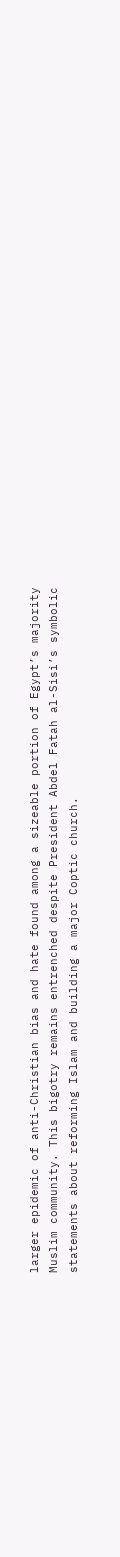larger epidemic of anti-Christian bias and hate found among a sizeable portion of Egypt’s majority Muslim community. This bigotry remains entrenched despite President Abdel Fatah al-Sisi’s symbolic statements about reforming Islam and building a major Coptic church.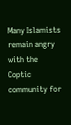Many Islamists remain angry with the Coptic community for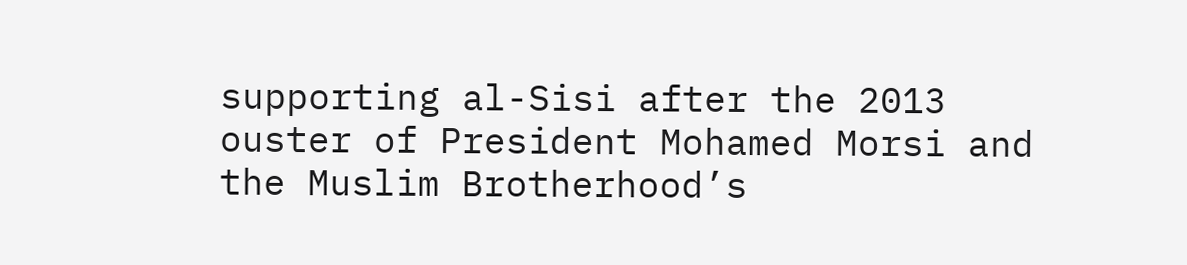supporting al-Sisi after the 2013 ouster of President Mohamed Morsi and the Muslim Brotherhood’s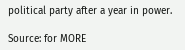political party after a year in power.

Source: for MORE